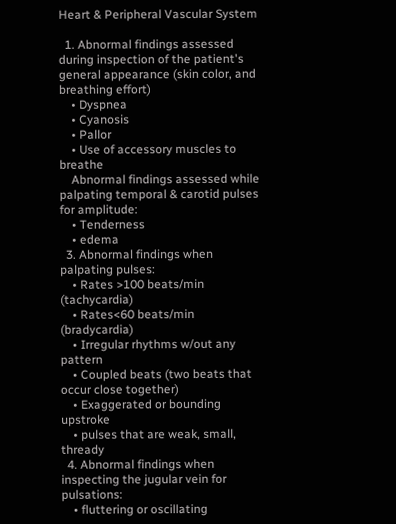Heart & Peripheral Vascular System

  1. Abnormal findings assessed during inspection of the patient's general appearance (skin color, and breathing effort)
    • Dyspnea
    • Cyanosis
    • Pallor
    • Use of accessory muscles to breathe
    Abnormal findings assessed while palpating temporal & carotid pulses for amplitude:
    • Tenderness
    • edema
  3. Abnormal findings when palpating pulses:
    • Rates >100 beats/min (tachycardia)
    • Rates<60 beats/min (bradycardia)
    • Irregular rhythms w/out any pattern
    • Coupled beats (two beats that occur close together)
    • Exaggerated or bounding upstroke
    • pulses that are weak, small, thready
  4. Abnormal findings when inspecting the jugular vein for pulsations:
    • fluttering or oscillating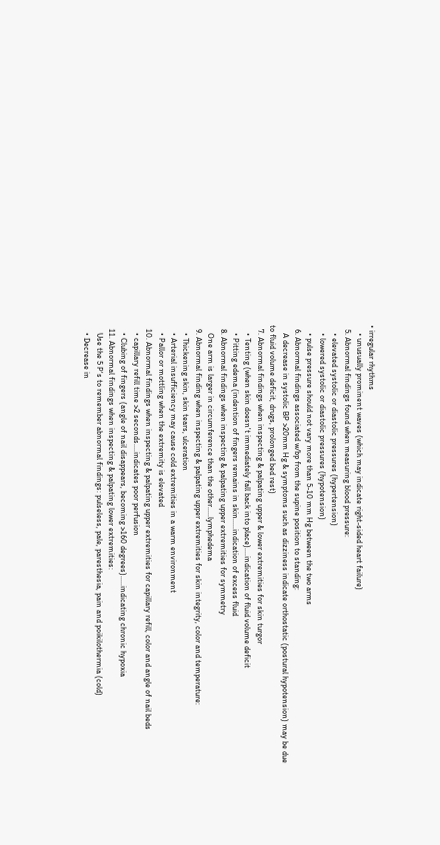• irregular rhythms
    • unusually prominent waves (which may indicate right-sided heart failure)
  5. Abnormal findings found when measuring blood pressure:
    • elevated systolic or diastolic pressures (hypertension)
    • lowered systolic or diastolic pressures (hypotension)
    • pulse pressure should not vary more than 5-10 mm Hg between the two arms
  6. Abnormal findings associated w/bp from the supine position to standing:
    A decrease in systolic BP >20mm Hg & symptoms such as dizziness indicate orthostatic (postural hypotension) may be due to fluid volume deficit, drugs, prolonged bed rest)
  7. Abnormal findings when inspecting & palpating upper & lower extremities for skin turgor
    • Tenting (when skin doesn't immediately fall back into place)....indication of fluid volume deficit
    • Pitting edema (indention of fingers remains in skin.....indication of excess fluid
  8. Abnormal findings when inspecting & palpating upper extremities for symmetry
    One arm is larger in circumference than the other.....lymphedema
  9. Abnormal finding when inspecting & palpating upper extremities for skin integrity, color and temperature:
    • Thickening skin, skin tears, ulceration
    • Arterial insufficiency may cause cold extremities in a warm environment
    • Pallor or mottling when the extremity is elevated
  10. Abnormal findings when inspecting & palpating upper extremities for capillary refill, color and angle of nail beds
    • capillary refill time >2 seconds....indicates poor perfusion
    • Clubing of fingers (angle of nail disappears, becoming >160 degrees).....indicating chronic hypoxia
  11. Abnormal findings when inspecting & palpating lower extremities:
    Use the 5 P's to remember abnormal findings: pulseless, pale, paresthesia, pain and poikilothermia (cold)
    • Decrease in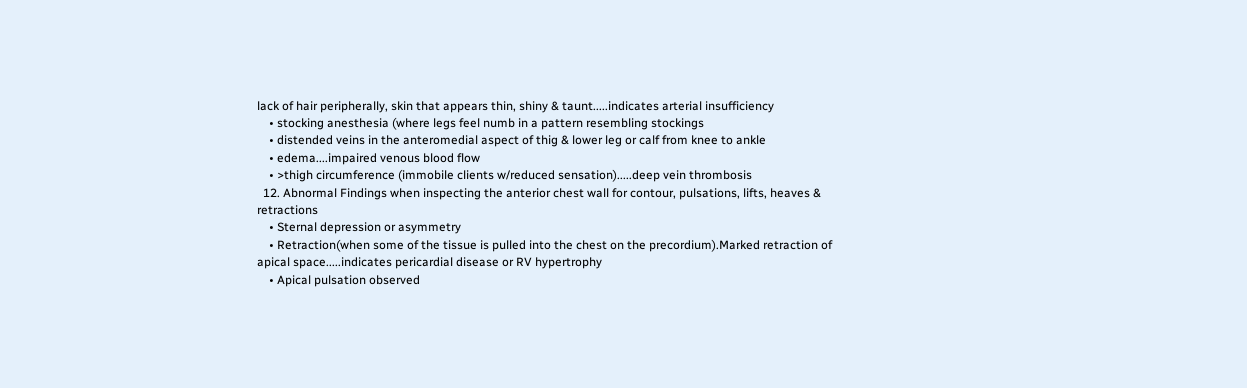lack of hair peripherally, skin that appears thin, shiny & taunt.....indicates arterial insufficiency
    • stocking anesthesia (where legs feel numb in a pattern resembling stockings
    • distended veins in the anteromedial aspect of thig & lower leg or calf from knee to ankle
    • edema....impaired venous blood flow
    • >thigh circumference (immobile clients w/reduced sensation).....deep vein thrombosis
  12. Abnormal Findings when inspecting the anterior chest wall for contour, pulsations, lifts, heaves & retractions
    • Sternal depression or asymmetry
    • Retraction(when some of the tissue is pulled into the chest on the precordium).Marked retraction of apical space.....indicates pericardial disease or RV hypertrophy
    • Apical pulsation observed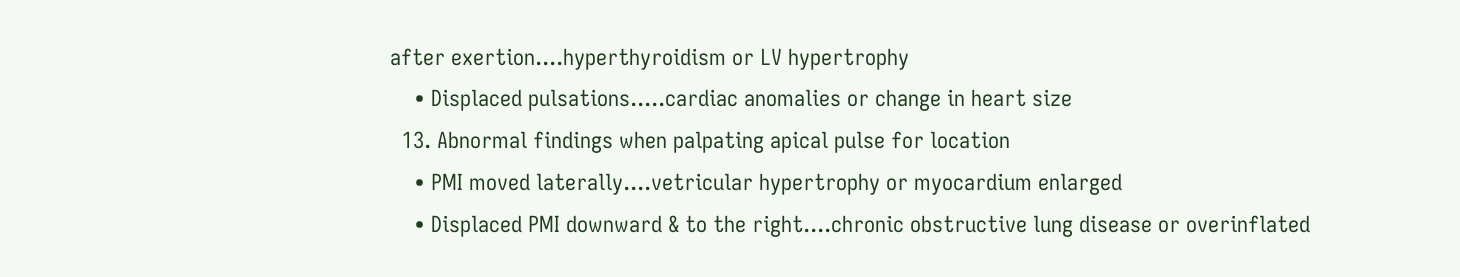after exertion....hyperthyroidism or LV hypertrophy
    • Displaced pulsations.....cardiac anomalies or change in heart size
  13. Abnormal findings when palpating apical pulse for location
    • PMI moved laterally....vetricular hypertrophy or myocardium enlarged
    • Displaced PMI downward & to the right....chronic obstructive lung disease or overinflated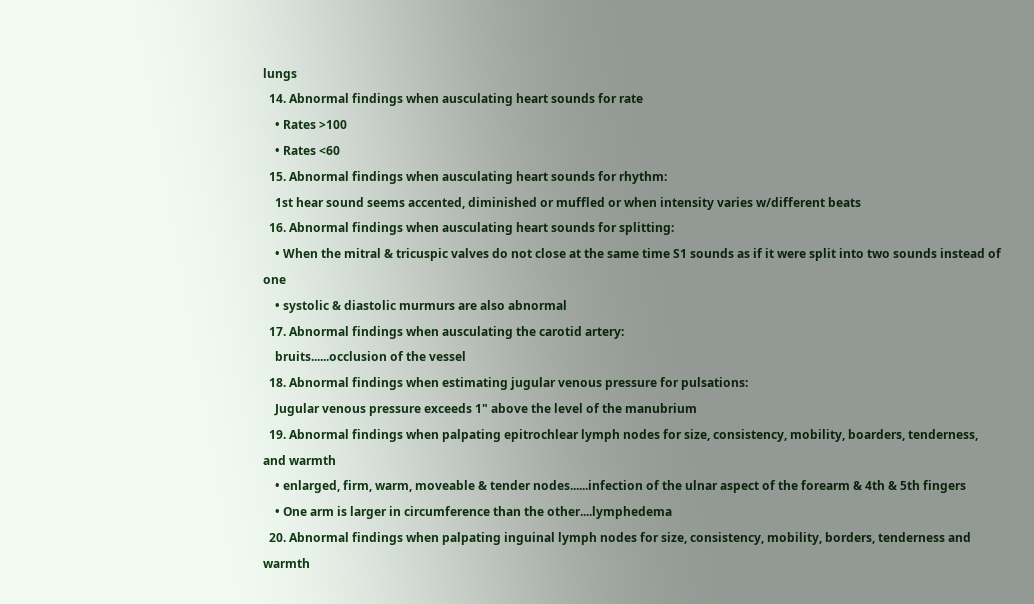lungs
  14. Abnormal findings when ausculating heart sounds for rate
    • Rates >100
    • Rates <60
  15. Abnormal findings when ausculating heart sounds for rhythm:
    1st hear sound seems accented, diminished or muffled or when intensity varies w/different beats
  16. Abnormal findings when ausculating heart sounds for splitting:
    • When the mitral & tricuspic valves do not close at the same time S1 sounds as if it were split into two sounds instead of one
    • systolic & diastolic murmurs are also abnormal
  17. Abnormal findings when ausculating the carotid artery:
    bruits......occlusion of the vessel
  18. Abnormal findings when estimating jugular venous pressure for pulsations:
    Jugular venous pressure exceeds 1" above the level of the manubrium
  19. Abnormal findings when palpating epitrochlear lymph nodes for size, consistency, mobility, boarders, tenderness, and warmth
    • enlarged, firm, warm, moveable & tender nodes......infection of the ulnar aspect of the forearm & 4th & 5th fingers
    • One arm is larger in circumference than the other....lymphedema
  20. Abnormal findings when palpating inguinal lymph nodes for size, consistency, mobility, borders, tenderness and warmth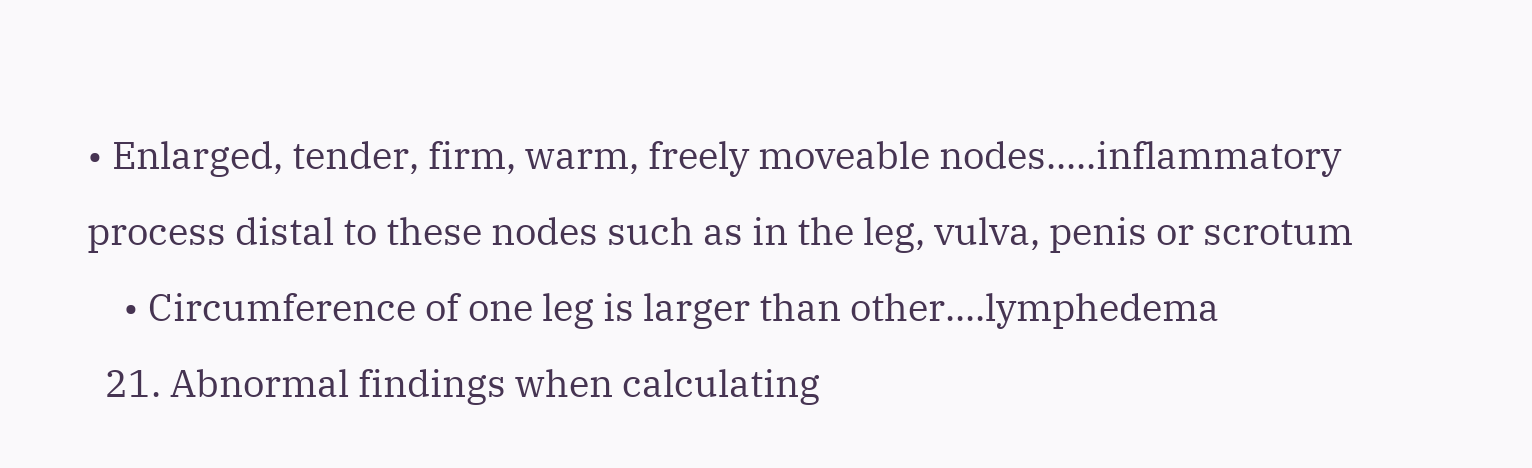• Enlarged, tender, firm, warm, freely moveable nodes.....inflammatory process distal to these nodes such as in the leg, vulva, penis or scrotum
    • Circumference of one leg is larger than other....lymphedema
  21. Abnormal findings when calculating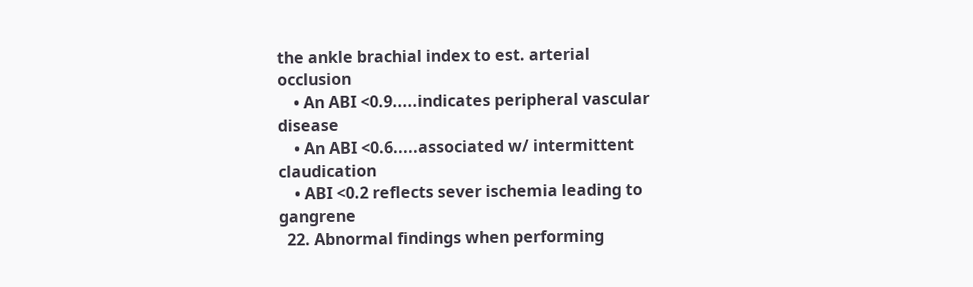the ankle brachial index to est. arterial occlusion
    • An ABI <0.9.....indicates peripheral vascular disease
    • An ABI <0.6.....associated w/ intermittent claudication
    • ABI <0.2 reflects sever ischemia leading to gangrene
  22. Abnormal findings when performing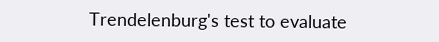Trendelenburg's test to evaluate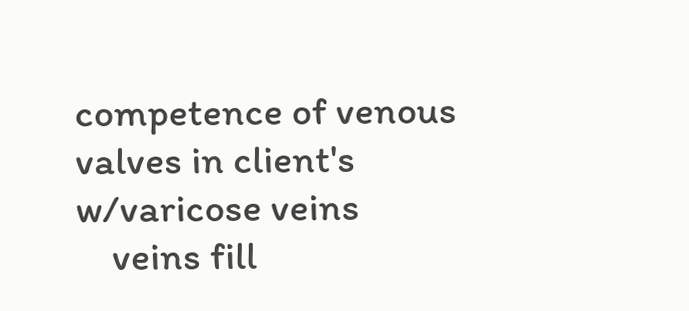competence of venous valves in client's w/varicose veins
    veins fill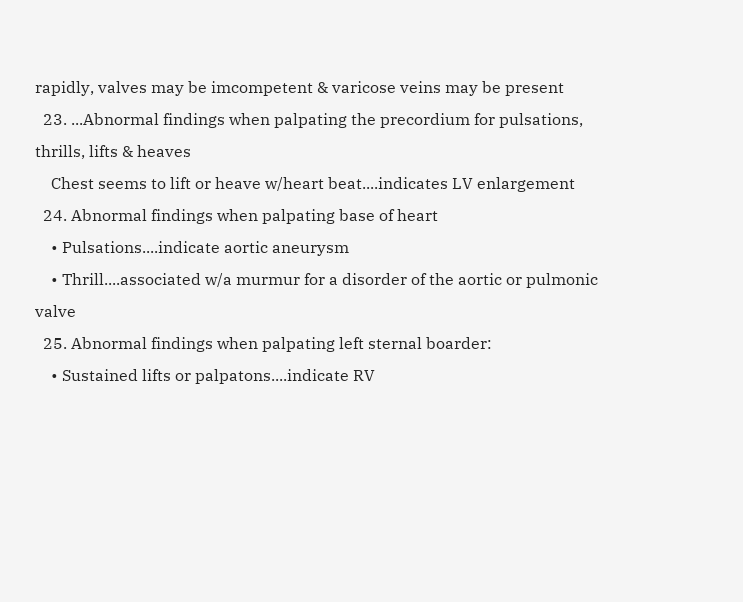rapidly, valves may be imcompetent & varicose veins may be present
  23. ...Abnormal findings when palpating the precordium for pulsations, thrills, lifts & heaves
    Chest seems to lift or heave w/heart beat....indicates LV enlargement
  24. Abnormal findings when palpating base of heart
    • Pulsations....indicate aortic aneurysm
    • Thrill....associated w/a murmur for a disorder of the aortic or pulmonic valve
  25. Abnormal findings when palpating left sternal boarder:
    • Sustained lifts or palpatons....indicate RV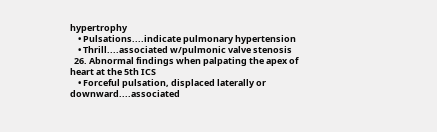hypertrophy
    • Pulsations....indicate pulmonary hypertension
    • Thrill....associated w/pulmonic valve stenosis
  26. Abnormal findings when palpating the apex of heart at the 5th ICS
    • Forceful pulsation, displaced laterally or downward....associated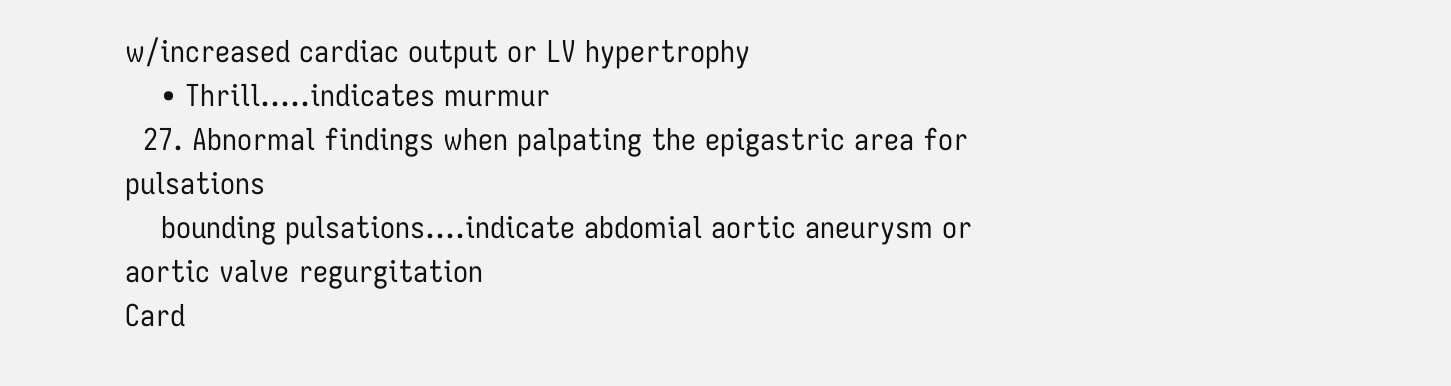w/increased cardiac output or LV hypertrophy
    • Thrill.....indicates murmur
  27. Abnormal findings when palpating the epigastric area for pulsations
    bounding pulsations....indicate abdomial aortic aneurysm or aortic valve regurgitation
Card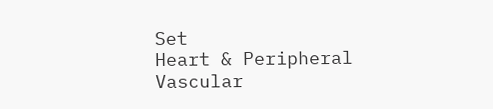Set
Heart & Peripheral Vascular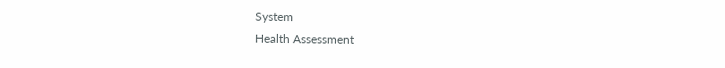System
Health Assessment